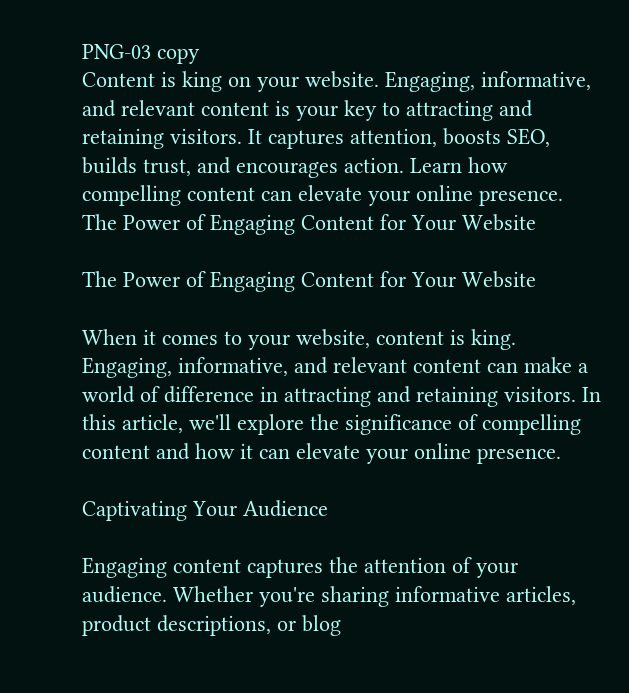PNG-03 copy
Content is king on your website. Engaging, informative, and relevant content is your key to attracting and retaining visitors. It captures attention, boosts SEO, builds trust, and encourages action. Learn how compelling content can elevate your online presence.
The Power of Engaging Content for Your Website

The Power of Engaging Content for Your Website

When it comes to your website, content is king. Engaging, informative, and relevant content can make a world of difference in attracting and retaining visitors. In this article, we'll explore the significance of compelling content and how it can elevate your online presence.

Captivating Your Audience

Engaging content captures the attention of your audience. Whether you're sharing informative articles, product descriptions, or blog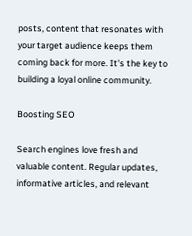posts, content that resonates with your target audience keeps them coming back for more. It's the key to building a loyal online community.

Boosting SEO

Search engines love fresh and valuable content. Regular updates, informative articles, and relevant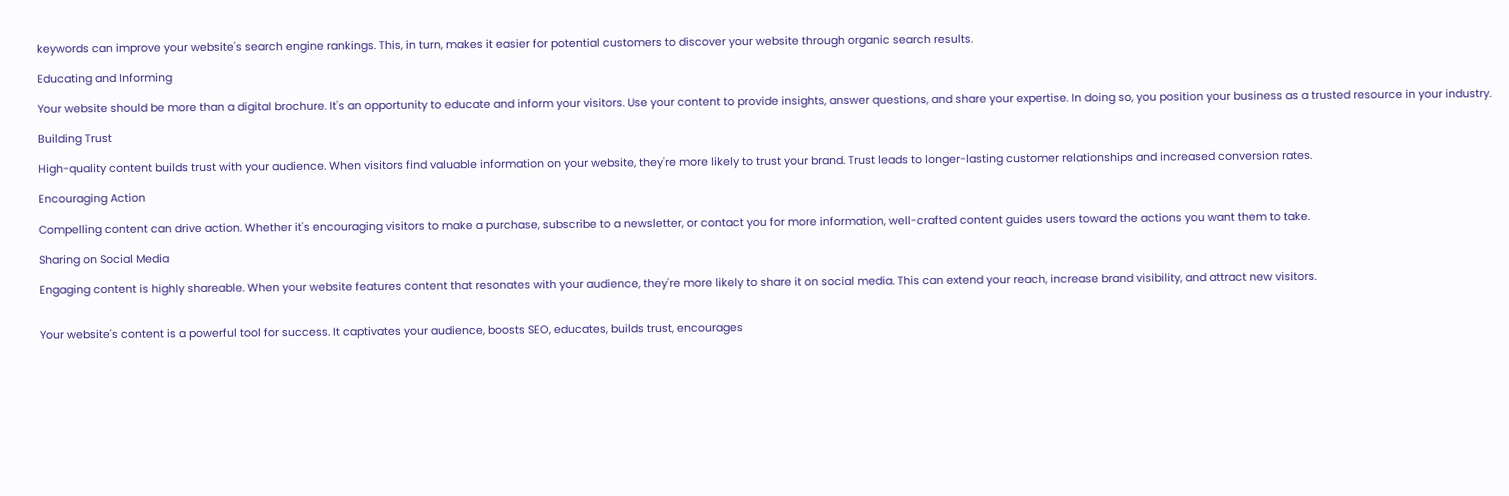keywords can improve your website's search engine rankings. This, in turn, makes it easier for potential customers to discover your website through organic search results.

Educating and Informing

Your website should be more than a digital brochure. It's an opportunity to educate and inform your visitors. Use your content to provide insights, answer questions, and share your expertise. In doing so, you position your business as a trusted resource in your industry.

Building Trust

High-quality content builds trust with your audience. When visitors find valuable information on your website, they're more likely to trust your brand. Trust leads to longer-lasting customer relationships and increased conversion rates.

Encouraging Action

Compelling content can drive action. Whether it's encouraging visitors to make a purchase, subscribe to a newsletter, or contact you for more information, well-crafted content guides users toward the actions you want them to take.

Sharing on Social Media

Engaging content is highly shareable. When your website features content that resonates with your audience, they're more likely to share it on social media. This can extend your reach, increase brand visibility, and attract new visitors.


Your website's content is a powerful tool for success. It captivates your audience, boosts SEO, educates, builds trust, encourages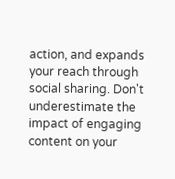action, and expands your reach through social sharing. Don't underestimate the impact of engaging content on your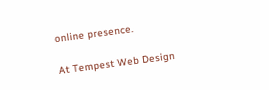online presence.

At Tempest Web Design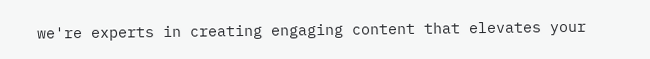we're experts in creating engaging content that elevates your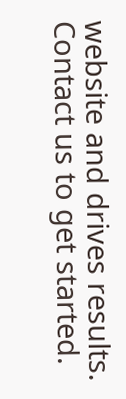website and drives results. Contact us to get started.